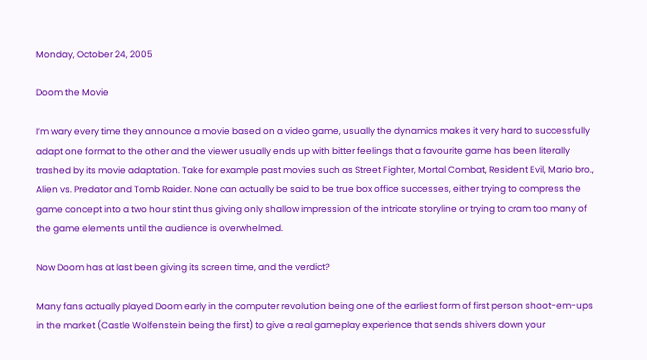Monday, October 24, 2005

Doom the Movie

I’m wary every time they announce a movie based on a video game, usually the dynamics makes it very hard to successfully adapt one format to the other and the viewer usually ends up with bitter feelings that a favourite game has been literally trashed by its movie adaptation. Take for example past movies such as Street Fighter, Mortal Combat, Resident Evil, Mario bro., Alien vs. Predator and Tomb Raider. None can actually be said to be true box office successes, either trying to compress the game concept into a two hour stint thus giving only shallow impression of the intricate storyline or trying to cram too many of the game elements until the audience is overwhelmed.

Now Doom has at last been giving its screen time, and the verdict?

Many fans actually played Doom early in the computer revolution being one of the earliest form of first person shoot-em-ups in the market (Castle Wolfenstein being the first) to give a real gameplay experience that sends shivers down your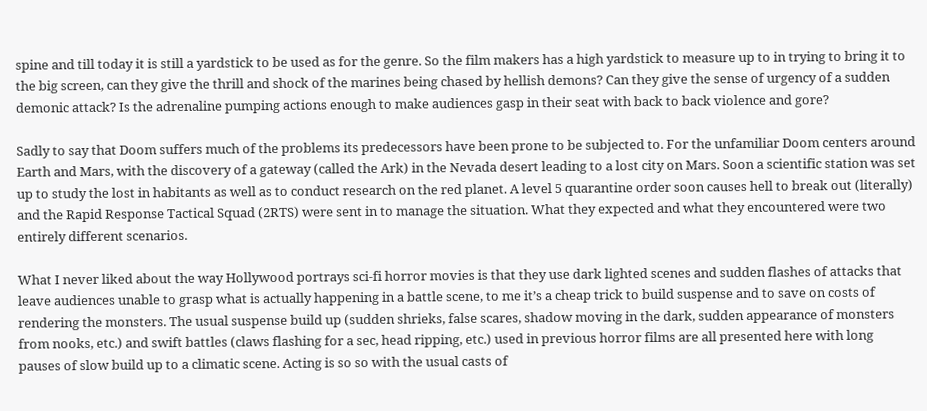spine and till today it is still a yardstick to be used as for the genre. So the film makers has a high yardstick to measure up to in trying to bring it to the big screen, can they give the thrill and shock of the marines being chased by hellish demons? Can they give the sense of urgency of a sudden demonic attack? Is the adrenaline pumping actions enough to make audiences gasp in their seat with back to back violence and gore?

Sadly to say that Doom suffers much of the problems its predecessors have been prone to be subjected to. For the unfamiliar Doom centers around Earth and Mars, with the discovery of a gateway (called the Ark) in the Nevada desert leading to a lost city on Mars. Soon a scientific station was set up to study the lost in habitants as well as to conduct research on the red planet. A level 5 quarantine order soon causes hell to break out (literally) and the Rapid Response Tactical Squad (2RTS) were sent in to manage the situation. What they expected and what they encountered were two entirely different scenarios.

What I never liked about the way Hollywood portrays sci-fi horror movies is that they use dark lighted scenes and sudden flashes of attacks that leave audiences unable to grasp what is actually happening in a battle scene, to me it’s a cheap trick to build suspense and to save on costs of rendering the monsters. The usual suspense build up (sudden shrieks, false scares, shadow moving in the dark, sudden appearance of monsters from nooks, etc.) and swift battles (claws flashing for a sec, head ripping, etc.) used in previous horror films are all presented here with long pauses of slow build up to a climatic scene. Acting is so so with the usual casts of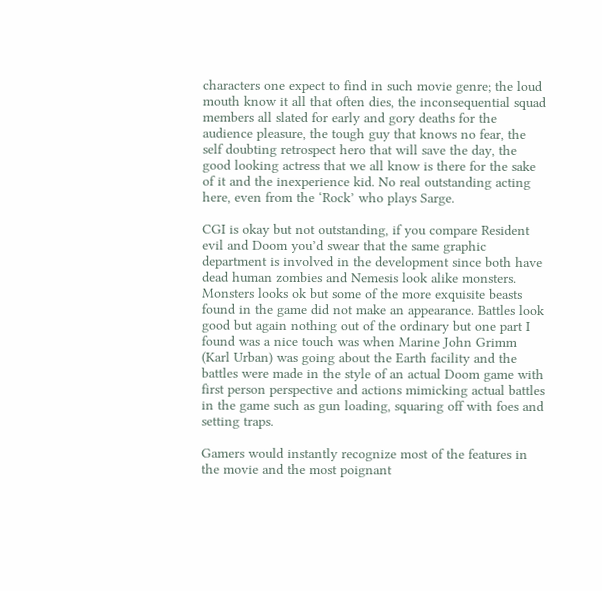characters one expect to find in such movie genre; the loud mouth know it all that often dies, the inconsequential squad members all slated for early and gory deaths for the audience pleasure, the tough guy that knows no fear, the self doubting retrospect hero that will save the day, the good looking actress that we all know is there for the sake of it and the inexperience kid. No real outstanding acting here, even from the ‘Rock’ who plays Sarge.

CGI is okay but not outstanding, if you compare Resident evil and Doom you’d swear that the same graphic department is involved in the development since both have dead human zombies and Nemesis look alike monsters. Monsters looks ok but some of the more exquisite beasts found in the game did not make an appearance. Battles look good but again nothing out of the ordinary but one part I found was a nice touch was when Marine John Grimm (Karl Urban) was going about the Earth facility and the battles were made in the style of an actual Doom game with first person perspective and actions mimicking actual battles in the game such as gun loading, squaring off with foes and setting traps.

Gamers would instantly recognize most of the features in the movie and the most poignant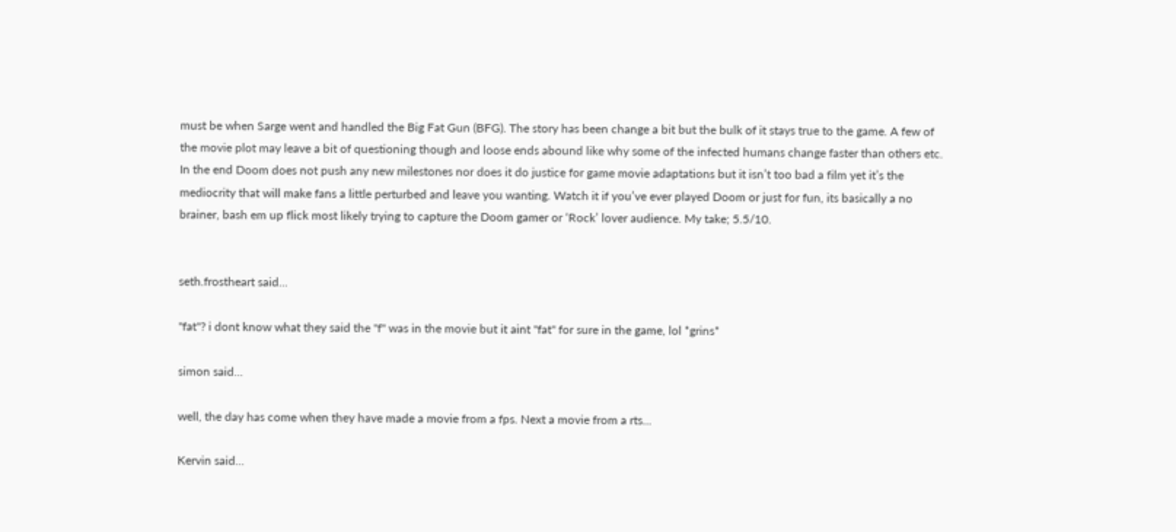must be when Sarge went and handled the Big Fat Gun (BFG). The story has been change a bit but the bulk of it stays true to the game. A few of the movie plot may leave a bit of questioning though and loose ends abound like why some of the infected humans change faster than others etc. In the end Doom does not push any new milestones nor does it do justice for game movie adaptations but it isn’t too bad a film yet it’s the mediocrity that will make fans a little perturbed and leave you wanting. Watch it if you’ve ever played Doom or just for fun, its basically a no brainer, bash em up flick most likely trying to capture the Doom gamer or ‘Rock’ lover audience. My take; 5.5/10.


seth.frostheart said...

"fat"? i dont know what they said the "f" was in the movie but it aint "fat" for sure in the game, lol *grins*

simon said...

well, the day has come when they have made a movie from a fps. Next a movie from a rts...

Kervin said...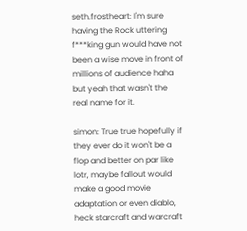seth.frostheart: I'm sure having the Rock uttering f***king gun would have not been a wise move in front of millions of audience haha but yeah that wasn't the real name for it.

simon: True true hopefully if they ever do it won't be a flop and better on par like lotr, maybe fallout would make a good movie adaptation or even diablo, heck starcraft and warcraft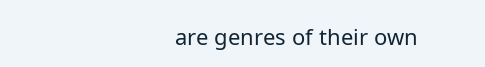are genres of their own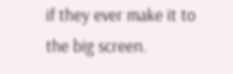if they ever make it to the big screen.